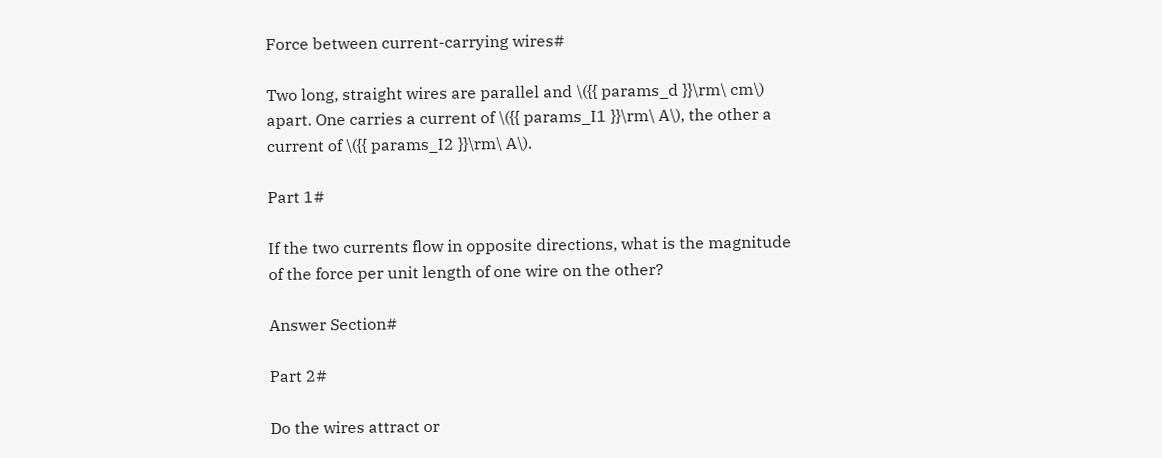Force between current-carrying wires#

Two long, straight wires are parallel and \({{ params_d }}\rm\ cm\) apart. One carries a current of \({{ params_I1 }}\rm\ A\), the other a current of \({{ params_I2 }}\rm\ A\).

Part 1#

If the two currents flow in opposite directions, what is the magnitude of the force per unit length of one wire on the other?

Answer Section#

Part 2#

Do the wires attract or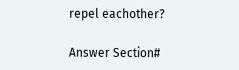repel eachother?

Answer Section#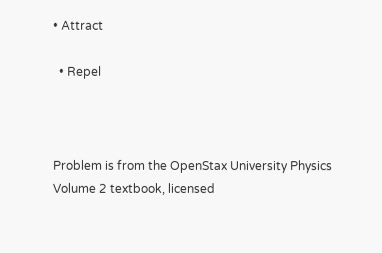• Attract

  • Repel



Problem is from the OpenStax University Physics Volume 2 textbook, licensed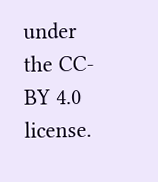under the CC-BY 4.0 license.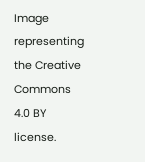Image representing the Creative Commons 4.0 BY license.